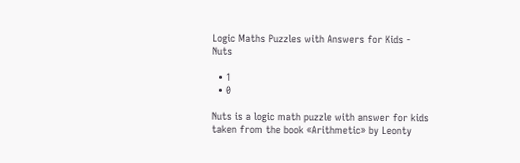Logic Maths Puzzles with Answers for Kids - Nuts

  • 1
  • 0

Nuts is a logic math puzzle with answer for kids taken from the book «Arithmetic» by Leonty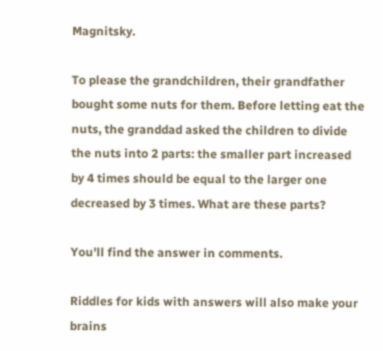Magnitsky.

To please the grandchildren, their grandfather bought some nuts for them. Before letting eat the nuts, the granddad asked the children to divide the nuts into 2 parts: the smaller part increased by 4 times should be equal to the larger one decreased by 3 times. What are these parts?

You'll find the answer in comments.

Riddles for kids with answers will also make your brains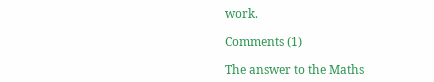work.

Comments (1)

The answer to the Maths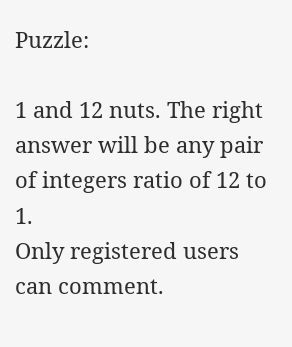Puzzle:

1 and 12 nuts. The right answer will be any pair of integers ratio of 12 to 1.
Only registered users can comment.